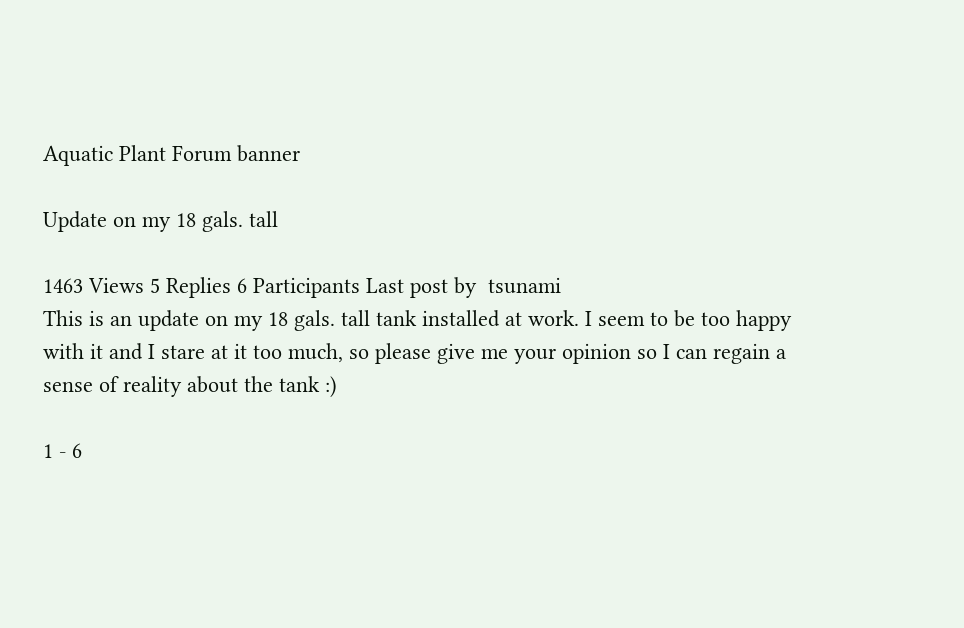Aquatic Plant Forum banner

Update on my 18 gals. tall

1463 Views 5 Replies 6 Participants Last post by  tsunami
This is an update on my 18 gals. tall tank installed at work. I seem to be too happy with it and I stare at it too much, so please give me your opinion so I can regain a sense of reality about the tank :)

1 - 6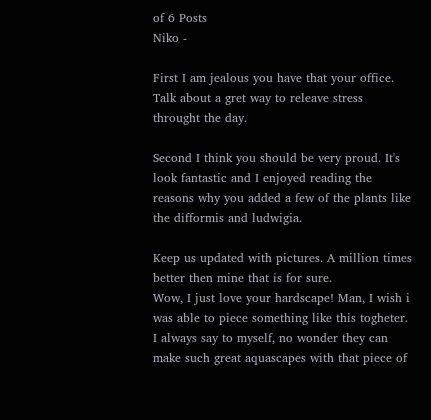of 6 Posts
Niko -

First I am jealous you have that your office. Talk about a gret way to releave stress throught the day.

Second I think you should be very proud. It's look fantastic and I enjoyed reading the reasons why you added a few of the plants like the difformis and ludwigia.

Keep us updated with pictures. A million times better then mine that is for sure.
Wow, I just love your hardscape! Man, I wish i was able to piece something like this togheter. I always say to myself, no wonder they can make such great aquascapes with that piece of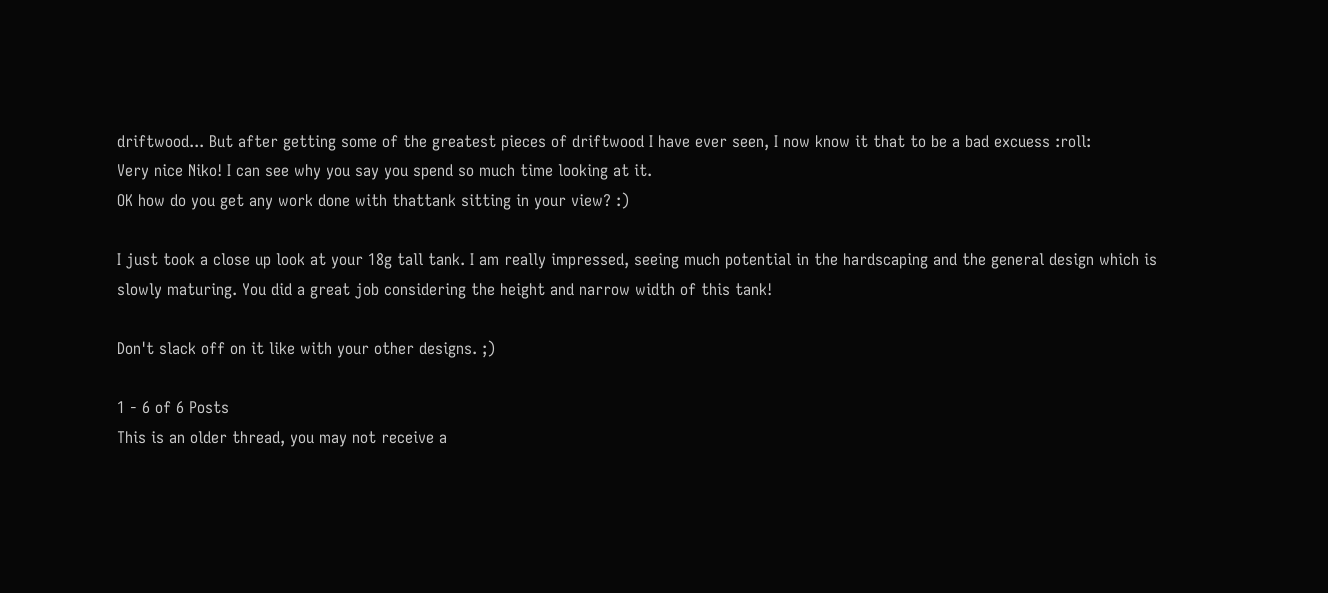driftwood... But after getting some of the greatest pieces of driftwood I have ever seen, I now know it that to be a bad excuess :roll:
Very nice Niko! I can see why you say you spend so much time looking at it.
OK how do you get any work done with thattank sitting in your view? :)

I just took a close up look at your 18g tall tank. I am really impressed, seeing much potential in the hardscaping and the general design which is slowly maturing. You did a great job considering the height and narrow width of this tank!

Don't slack off on it like with your other designs. ;)

1 - 6 of 6 Posts
This is an older thread, you may not receive a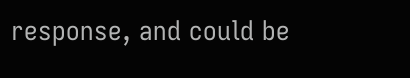response, and could be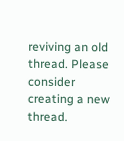reviving an old thread. Please consider creating a new thread.